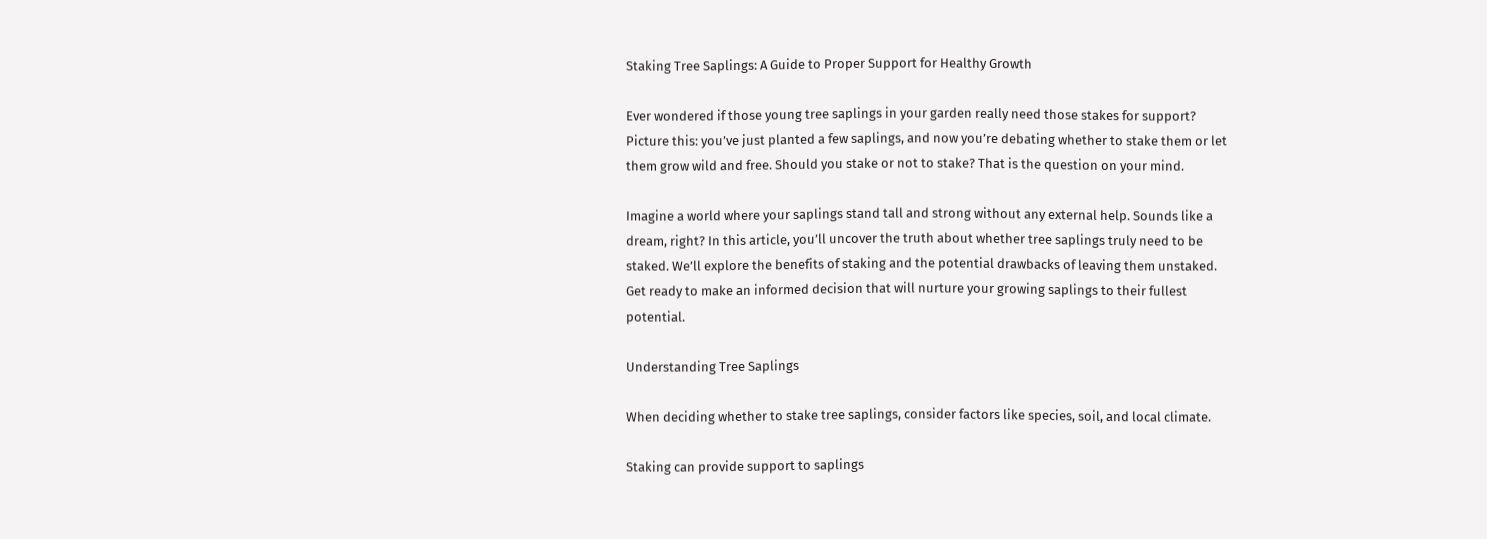Staking Tree Saplings: A Guide to Proper Support for Healthy Growth

Ever wondered if those young tree saplings in your garden really need those stakes for support? Picture this: you’ve just planted a few saplings, and now you’re debating whether to stake them or let them grow wild and free. Should you stake or not to stake? That is the question on your mind.

Imagine a world where your saplings stand tall and strong without any external help. Sounds like a dream, right? In this article, you’ll uncover the truth about whether tree saplings truly need to be staked. We’ll explore the benefits of staking and the potential drawbacks of leaving them unstaked. Get ready to make an informed decision that will nurture your growing saplings to their fullest potential.

Understanding Tree Saplings

When deciding whether to stake tree saplings, consider factors like species, soil, and local climate.

Staking can provide support to saplings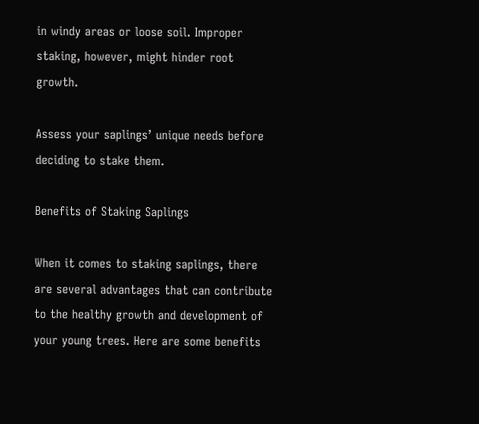in windy areas or loose soil. Improper staking, however, might hinder root growth.

Assess your saplings’ unique needs before deciding to stake them.

Benefits of Staking Saplings

When it comes to staking saplings, there are several advantages that can contribute to the healthy growth and development of your young trees. Here are some benefits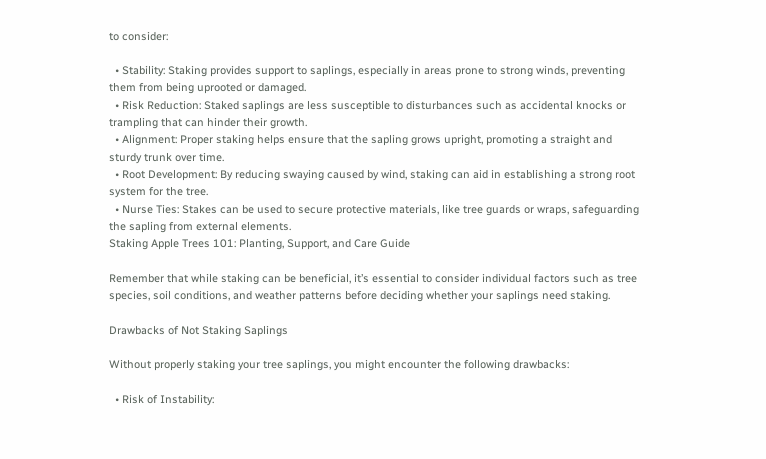to consider:

  • Stability: Staking provides support to saplings, especially in areas prone to strong winds, preventing them from being uprooted or damaged.
  • Risk Reduction: Staked saplings are less susceptible to disturbances such as accidental knocks or trampling that can hinder their growth.
  • Alignment: Proper staking helps ensure that the sapling grows upright, promoting a straight and sturdy trunk over time.
  • Root Development: By reducing swaying caused by wind, staking can aid in establishing a strong root system for the tree.
  • Nurse Ties: Stakes can be used to secure protective materials, like tree guards or wraps, safeguarding the sapling from external elements.
Staking Apple Trees 101: Planting, Support, and Care Guide

Remember that while staking can be beneficial, it’s essential to consider individual factors such as tree species, soil conditions, and weather patterns before deciding whether your saplings need staking.

Drawbacks of Not Staking Saplings

Without properly staking your tree saplings, you might encounter the following drawbacks:

  • Risk of Instability: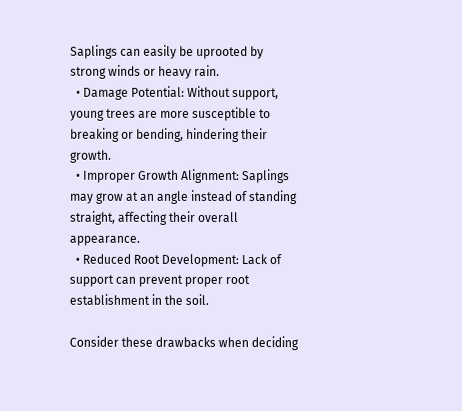Saplings can easily be uprooted by strong winds or heavy rain.
  • Damage Potential: Without support, young trees are more susceptible to breaking or bending, hindering their growth.
  • Improper Growth Alignment: Saplings may grow at an angle instead of standing straight, affecting their overall appearance.
  • Reduced Root Development: Lack of support can prevent proper root establishment in the soil.

Consider these drawbacks when deciding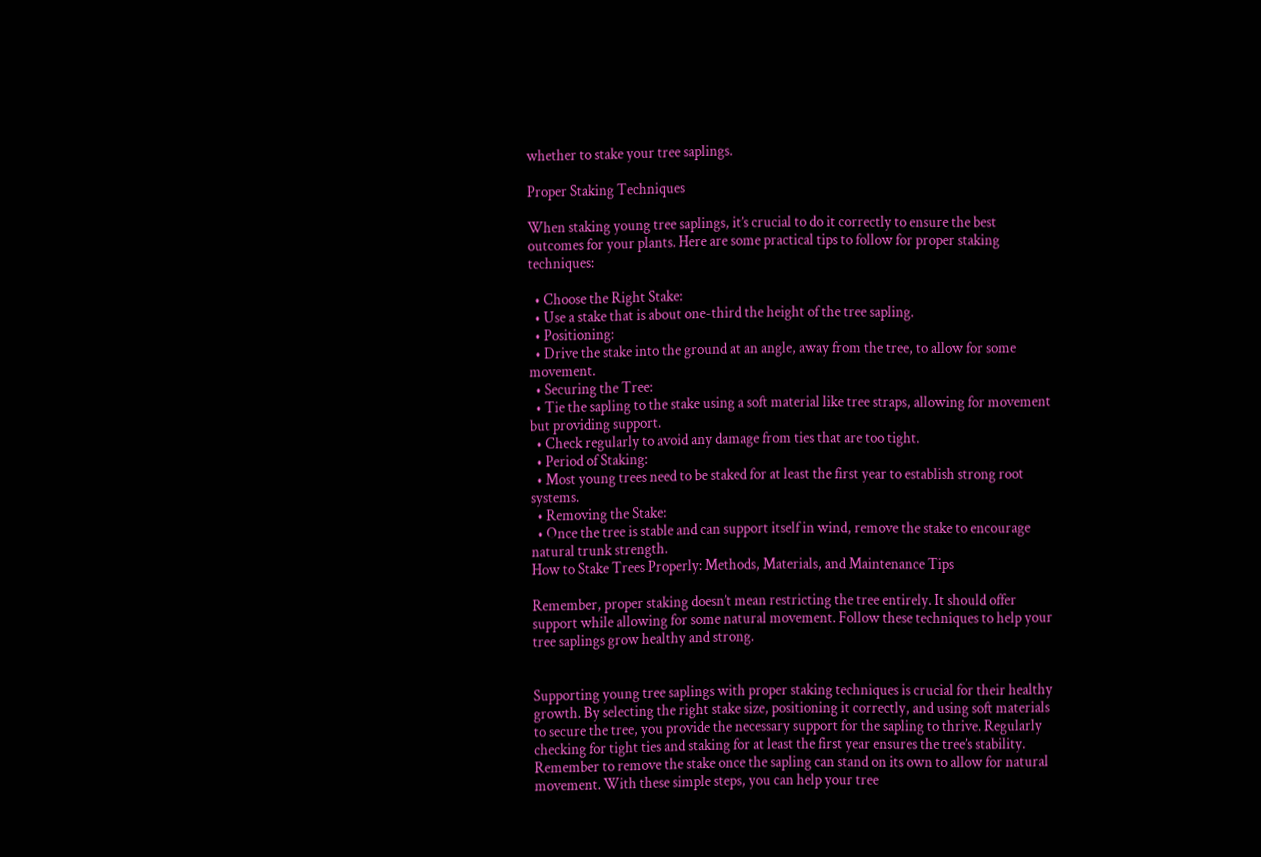whether to stake your tree saplings.

Proper Staking Techniques

When staking young tree saplings, it’s crucial to do it correctly to ensure the best outcomes for your plants. Here are some practical tips to follow for proper staking techniques:

  • Choose the Right Stake:
  • Use a stake that is about one-third the height of the tree sapling.
  • Positioning:
  • Drive the stake into the ground at an angle, away from the tree, to allow for some movement.
  • Securing the Tree:
  • Tie the sapling to the stake using a soft material like tree straps, allowing for movement but providing support.
  • Check regularly to avoid any damage from ties that are too tight.
  • Period of Staking:
  • Most young trees need to be staked for at least the first year to establish strong root systems.
  • Removing the Stake:
  • Once the tree is stable and can support itself in wind, remove the stake to encourage natural trunk strength.
How to Stake Trees Properly: Methods, Materials, and Maintenance Tips

Remember, proper staking doesn’t mean restricting the tree entirely. It should offer support while allowing for some natural movement. Follow these techniques to help your tree saplings grow healthy and strong.


Supporting young tree saplings with proper staking techniques is crucial for their healthy growth. By selecting the right stake size, positioning it correctly, and using soft materials to secure the tree, you provide the necessary support for the sapling to thrive. Regularly checking for tight ties and staking for at least the first year ensures the tree’s stability. Remember to remove the stake once the sapling can stand on its own to allow for natural movement. With these simple steps, you can help your tree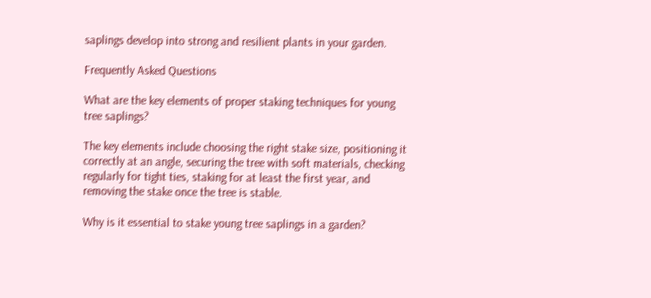saplings develop into strong and resilient plants in your garden.

Frequently Asked Questions

What are the key elements of proper staking techniques for young tree saplings?

The key elements include choosing the right stake size, positioning it correctly at an angle, securing the tree with soft materials, checking regularly for tight ties, staking for at least the first year, and removing the stake once the tree is stable.

Why is it essential to stake young tree saplings in a garden?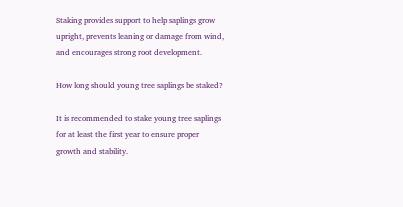Staking provides support to help saplings grow upright, prevents leaning or damage from wind, and encourages strong root development.

How long should young tree saplings be staked?

It is recommended to stake young tree saplings for at least the first year to ensure proper growth and stability.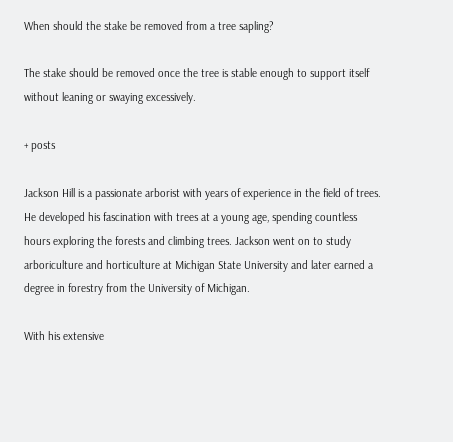When should the stake be removed from a tree sapling?

The stake should be removed once the tree is stable enough to support itself without leaning or swaying excessively.

+ posts

Jackson Hill is a passionate arborist with years of experience in the field of trees. He developed his fascination with trees at a young age, spending countless hours exploring the forests and climbing trees. Jackson went on to study arboriculture and horticulture at Michigan State University and later earned a degree in forestry from the University of Michigan.

With his extensive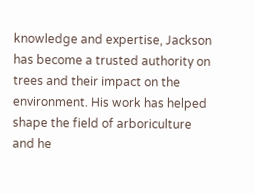knowledge and expertise, Jackson has become a trusted authority on trees and their impact on the environment. His work has helped shape the field of arboriculture and he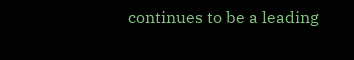continues to be a leading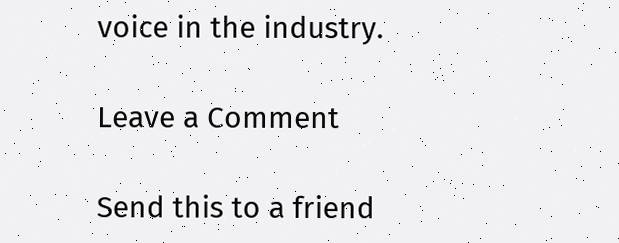voice in the industry.

Leave a Comment

Send this to a friend